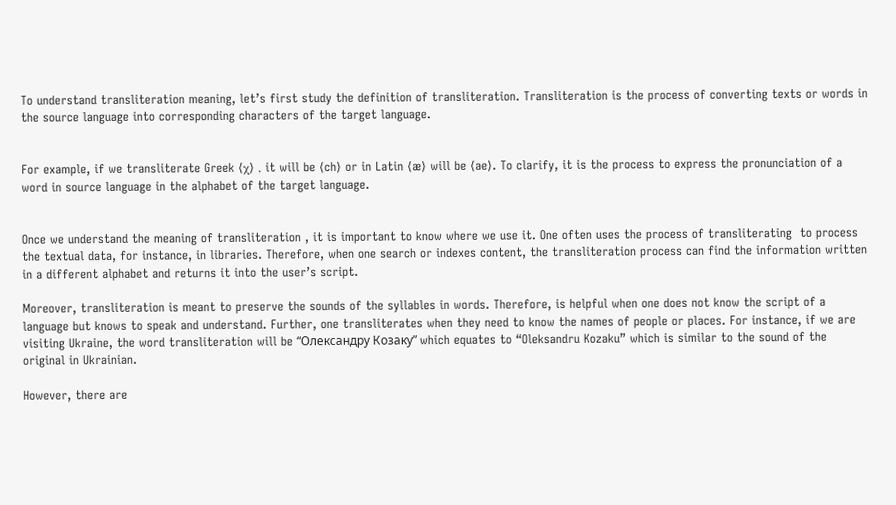To understand transliteration meaning, let’s first study the definition of transliteration. Transliteration is the process of converting texts or words in the source language into corresponding characters of the target language.


For example, if we transliterate Greek ⟨χ⟩ , it will be ⟨ch⟩ or in Latin ⟨æ⟩ will be ⟨ae⟩. To clarify, it is the process to express the pronunciation of a word in source language in the alphabet of the target language.


Once we understand the meaning of transliteration , it is important to know where we use it. One often uses the process of transliterating  to process the textual data, for instance, in libraries. Therefore, when one search or indexes content, the transliteration process can find the information written in a different alphabet and returns it into the user’s script.

Moreover, transliteration is meant to preserve the sounds of the syllables in words. Therefore, is helpful when one does not know the script of a language but knows to speak and understand. Further, one transliterates when they need to know the names of people or places. For instance, if we are visiting Ukraine, the word transliteration will be “Олександру Козаку” which equates to “Oleksandru Kozaku” which is similar to the sound of the original in Ukrainian.

However, there are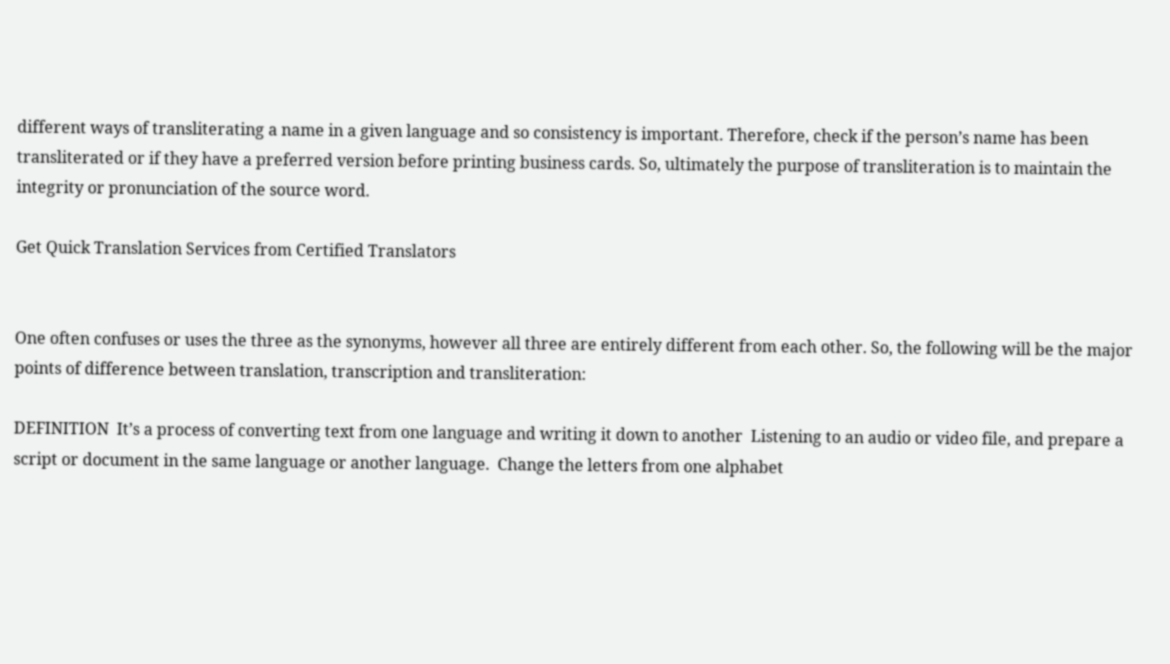different ways of transliterating a name in a given language and so consistency is important. Therefore, check if the person’s name has been transliterated or if they have a preferred version before printing business cards. So, ultimately the purpose of transliteration is to maintain the integrity or pronunciation of the source word.

Get Quick Translation Services from Certified Translators


One often confuses or uses the three as the synonyms, however all three are entirely different from each other. So, the following will be the major points of difference between translation, transcription and transliteration:

DEFINITION  It’s a process of converting text from one language and writing it down to another  Listening to an audio or video file, and prepare a script or document in the same language or another language.  Change the letters from one alphabet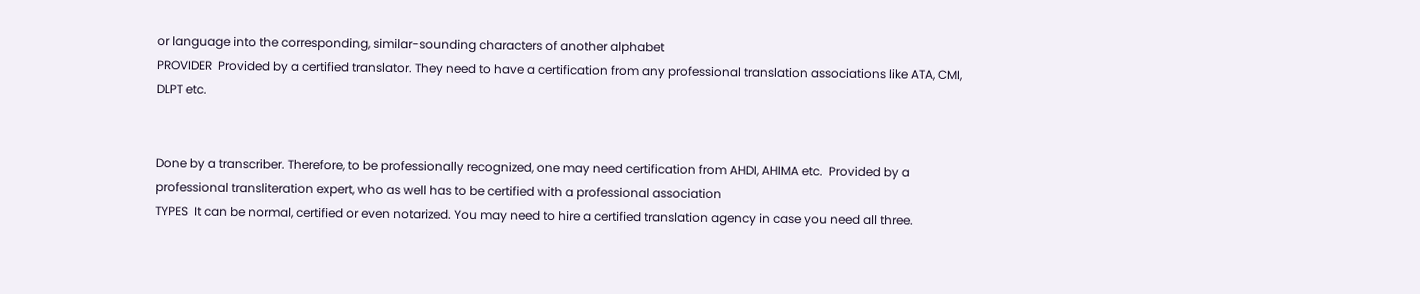or language into the corresponding, similar-sounding characters of another alphabet
PROVIDER  Provided by a certified translator. They need to have a certification from any professional translation associations like ATA, CMI, DLPT etc.


Done by a transcriber. Therefore, to be professionally recognized, one may need certification from AHDI, AHIMA etc.  Provided by a professional transliteration expert, who as well has to be certified with a professional association
TYPES  It can be normal, certified or even notarized. You may need to hire a certified translation agency in case you need all three.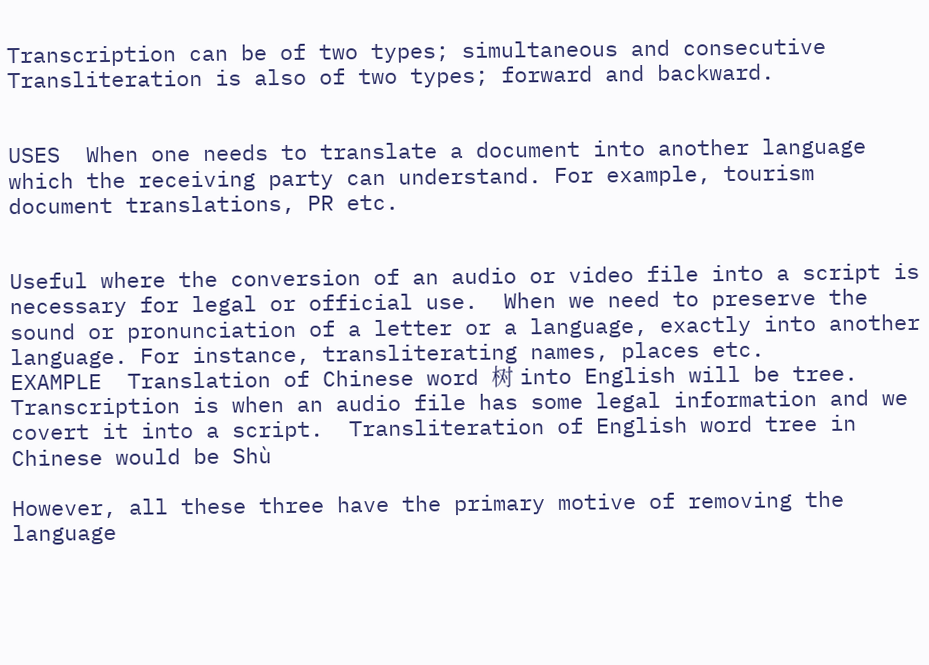Transcription can be of two types; simultaneous and consecutive  Transliteration is also of two types; forward and backward.


USES  When one needs to translate a document into another language which the receiving party can understand. For example, tourism document translations, PR etc.


Useful where the conversion of an audio or video file into a script is necessary for legal or official use.  When we need to preserve the sound or pronunciation of a letter or a language, exactly into another language. For instance, transliterating names, places etc.
EXAMPLE  Translation of Chinese word 树 into English will be tree.  Transcription is when an audio file has some legal information and we covert it into a script.  Transliteration of English word tree in Chinese would be Shù

However, all these three have the primary motive of removing the language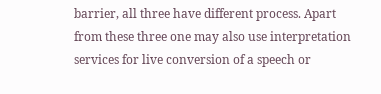barrier, all three have different process. Apart from these three one may also use interpretation services for live conversion of a speech or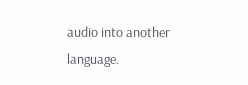audio into another language.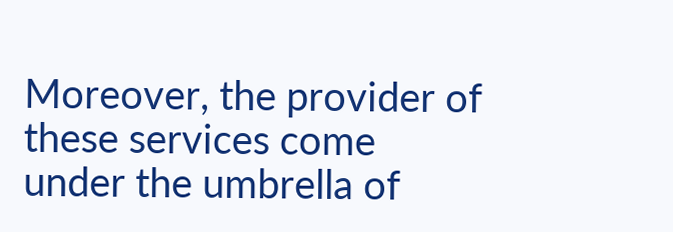Moreover, the provider of these services come under the umbrella of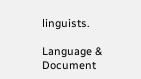linguists.

Language & Document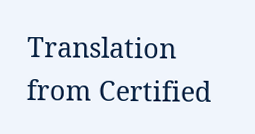Translation from Certified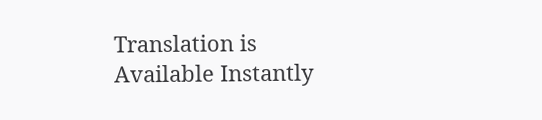Translation is Available Instantly